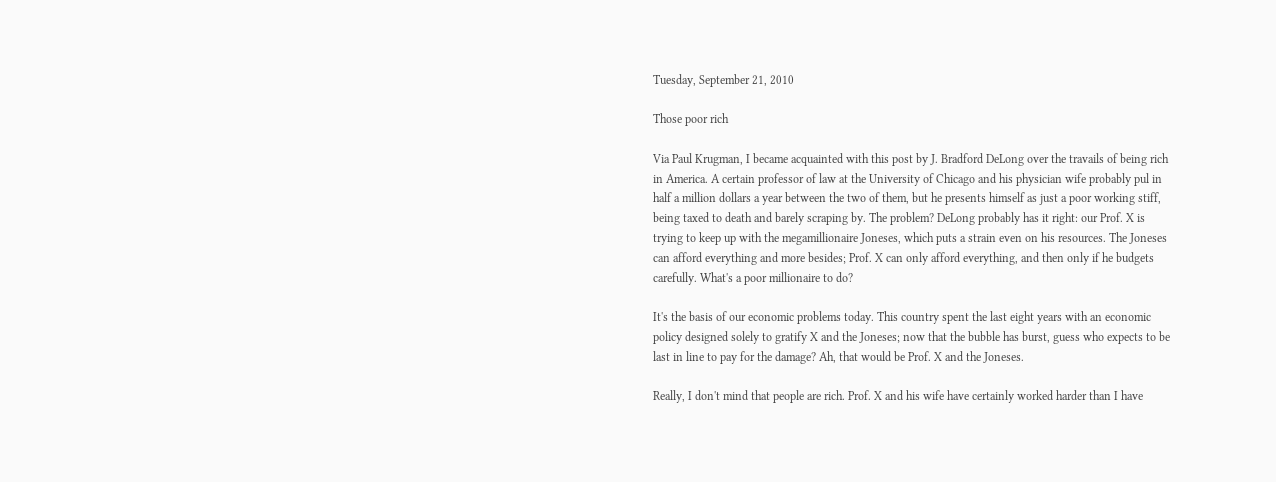Tuesday, September 21, 2010

Those poor rich

Via Paul Krugman, I became acquainted with this post by J. Bradford DeLong over the travails of being rich in America. A certain professor of law at the University of Chicago and his physician wife probably pul in half a million dollars a year between the two of them, but he presents himself as just a poor working stiff, being taxed to death and barely scraping by. The problem? DeLong probably has it right: our Prof. X is trying to keep up with the megamillionaire Joneses, which puts a strain even on his resources. The Joneses can afford everything and more besides; Prof. X can only afford everything, and then only if he budgets carefully. What's a poor millionaire to do?

It's the basis of our economic problems today. This country spent the last eight years with an economic policy designed solely to gratify X and the Joneses; now that the bubble has burst, guess who expects to be last in line to pay for the damage? Ah, that would be Prof. X and the Joneses.

Really, I don't mind that people are rich. Prof. X and his wife have certainly worked harder than I have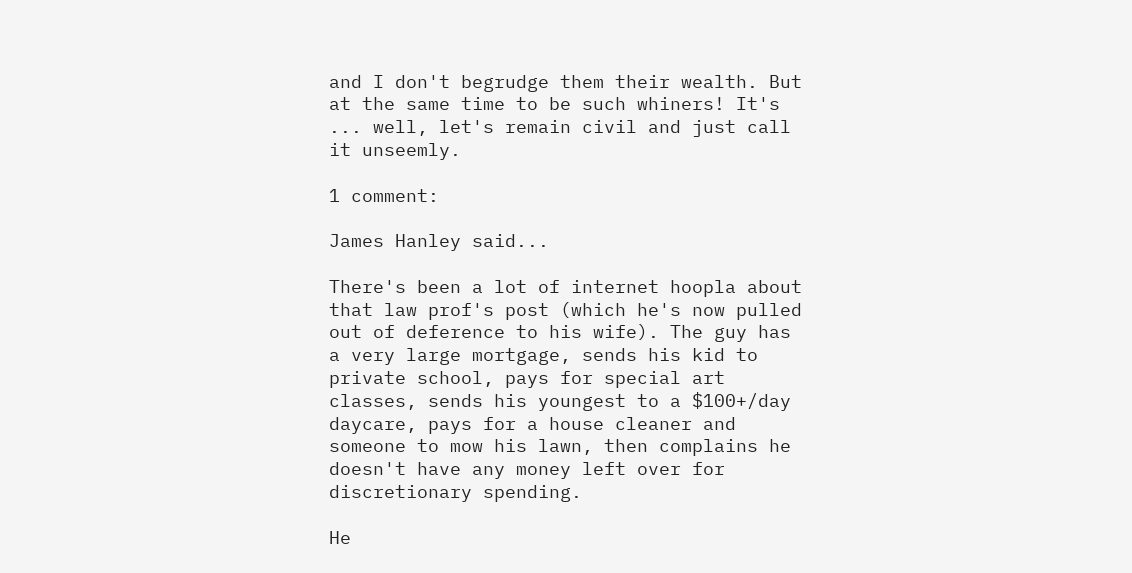and I don't begrudge them their wealth. But at the same time to be such whiners! It's ... well, let's remain civil and just call it unseemly.

1 comment:

James Hanley said...

There's been a lot of internet hoopla about that law prof's post (which he's now pulled out of deference to his wife). The guy has a very large mortgage, sends his kid to private school, pays for special art classes, sends his youngest to a $100+/day daycare, pays for a house cleaner and someone to mow his lawn, then complains he doesn't have any money left over for discretionary spending.

He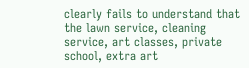clearly fails to understand that the lawn service, cleaning service, art classes, private school, extra art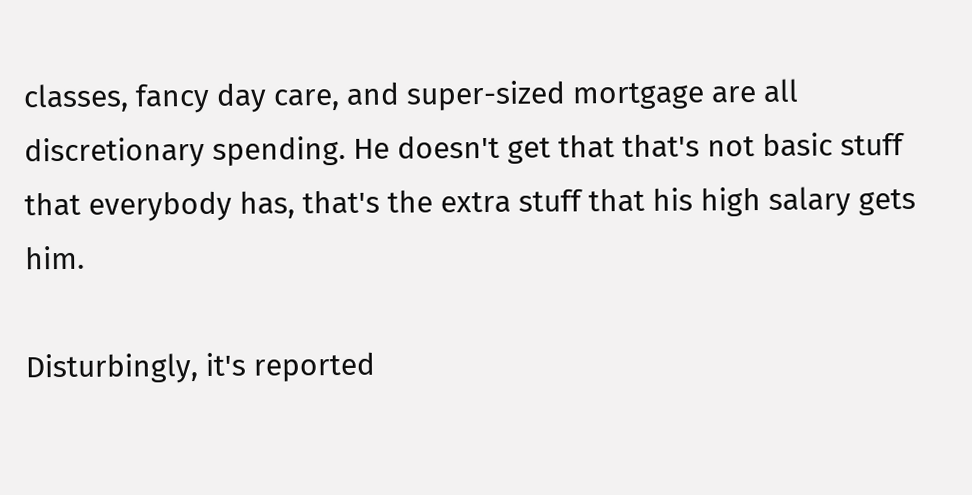classes, fancy day care, and super-sized mortgage are all discretionary spending. He doesn't get that that's not basic stuff that everybody has, that's the extra stuff that his high salary gets him.

Disturbingly, it's reported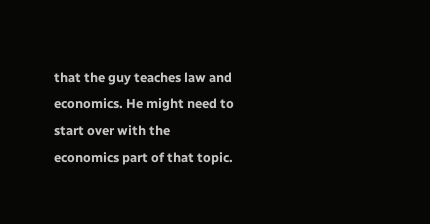that the guy teaches law and economics. He might need to start over with the economics part of that topic.